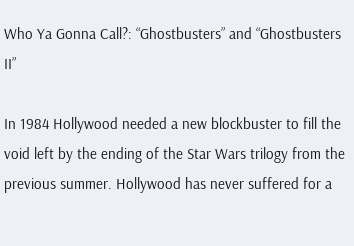Who Ya Gonna Call?: “Ghostbusters” and “Ghostbusters II”

In 1984 Hollywood needed a new blockbuster to fill the void left by the ending of the Star Wars trilogy from the previous summer. Hollywood has never suffered for a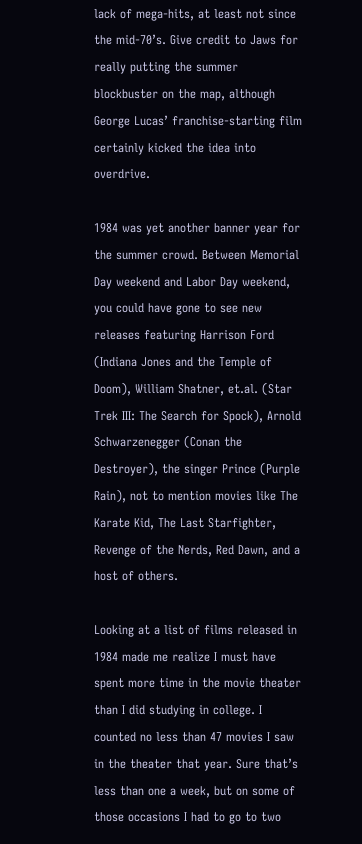lack of mega-hits, at least not since the mid-70’s. Give credit to Jaws for really putting the summer blockbuster on the map, although George Lucas’ franchise-starting film certainly kicked the idea into overdrive.

1984 was yet another banner year for the summer crowd. Between Memorial Day weekend and Labor Day weekend, you could have gone to see new releases featuring Harrison Ford (Indiana Jones and the Temple of Doom), William Shatner, et.al. (Star Trek III: The Search for Spock), Arnold Schwarzenegger (Conan the Destroyer), the singer Prince (Purple Rain), not to mention movies like The Karate Kid, The Last Starfighter, Revenge of the Nerds, Red Dawn, and a host of others.

Looking at a list of films released in 1984 made me realize I must have spent more time in the movie theater than I did studying in college. I counted no less than 47 movies I saw in the theater that year. Sure that’s less than one a week, but on some of those occasions I had to go to two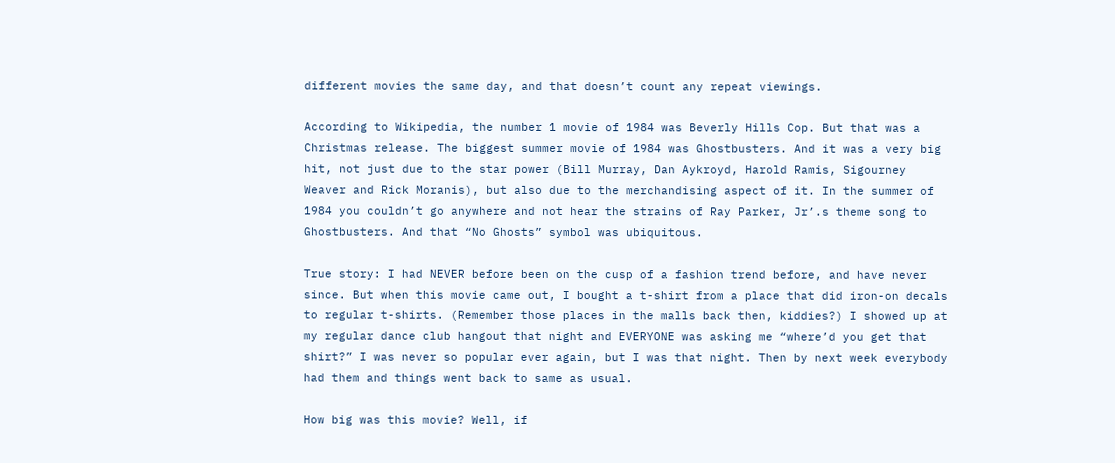different movies the same day, and that doesn’t count any repeat viewings.

According to Wikipedia, the number 1 movie of 1984 was Beverly Hills Cop. But that was a Christmas release. The biggest summer movie of 1984 was Ghostbusters. And it was a very big hit, not just due to the star power (Bill Murray, Dan Aykroyd, Harold Ramis, Sigourney Weaver and Rick Moranis), but also due to the merchandising aspect of it. In the summer of 1984 you couldn’t go anywhere and not hear the strains of Ray Parker, Jr’.s theme song to Ghostbusters. And that “No Ghosts” symbol was ubiquitous.

True story: I had NEVER before been on the cusp of a fashion trend before, and have never since. But when this movie came out, I bought a t-shirt from a place that did iron-on decals to regular t-shirts. (Remember those places in the malls back then, kiddies?) I showed up at my regular dance club hangout that night and EVERYONE was asking me “where’d you get that shirt?” I was never so popular ever again, but I was that night. Then by next week everybody had them and things went back to same as usual.

How big was this movie? Well, if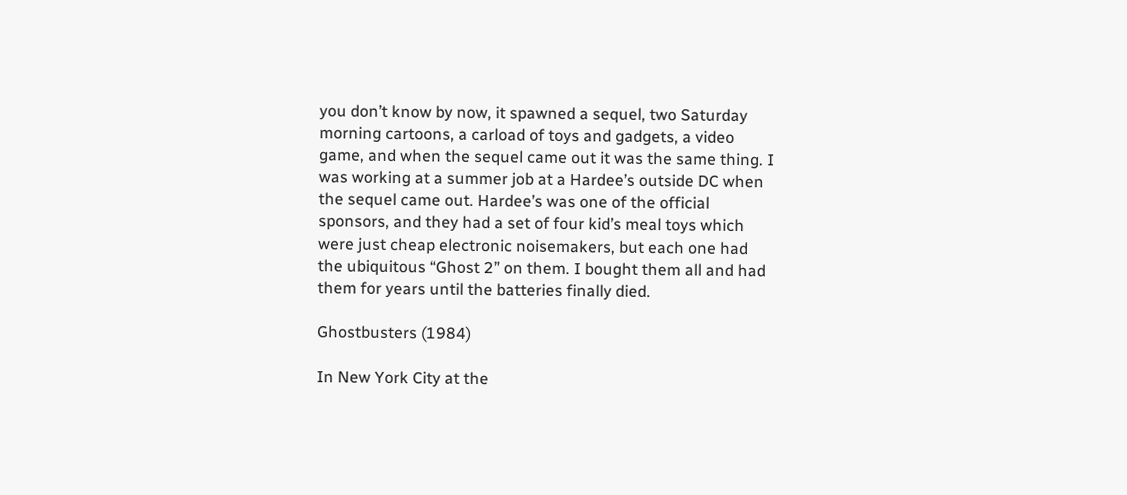you don’t know by now, it spawned a sequel, two Saturday morning cartoons, a carload of toys and gadgets, a video game, and when the sequel came out it was the same thing. I was working at a summer job at a Hardee’s outside DC when the sequel came out. Hardee’s was one of the official sponsors, and they had a set of four kid’s meal toys which were just cheap electronic noisemakers, but each one had the ubiquitous “Ghost 2” on them. I bought them all and had them for years until the batteries finally died.

Ghostbusters (1984)

In New York City at the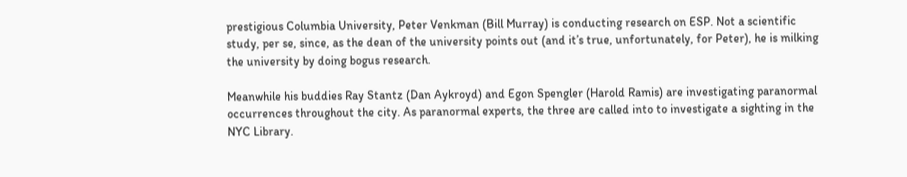prestigious Columbia University, Peter Venkman (Bill Murray) is conducting research on ESP. Not a scientific study, per se, since, as the dean of the university points out (and it’s true, unfortunately, for Peter), he is milking the university by doing bogus research.

Meanwhile his buddies Ray Stantz (Dan Aykroyd) and Egon Spengler (Harold Ramis) are investigating paranormal occurrences throughout the city. As paranormal experts, the three are called into to investigate a sighting in the NYC Library.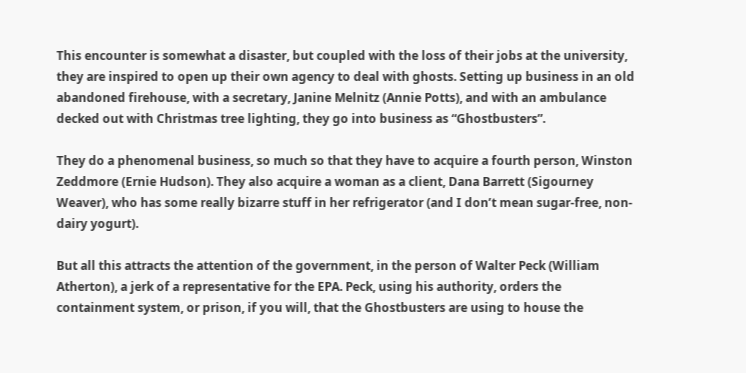This encounter is somewhat a disaster, but coupled with the loss of their jobs at the university, they are inspired to open up their own agency to deal with ghosts. Setting up business in an old abandoned firehouse, with a secretary, Janine Melnitz (Annie Potts), and with an ambulance decked out with Christmas tree lighting, they go into business as “Ghostbusters”.

They do a phenomenal business, so much so that they have to acquire a fourth person, Winston Zeddmore (Ernie Hudson). They also acquire a woman as a client, Dana Barrett (Sigourney Weaver), who has some really bizarre stuff in her refrigerator (and I don’t mean sugar-free, non-dairy yogurt).

But all this attracts the attention of the government, in the person of Walter Peck (William Atherton), a jerk of a representative for the EPA. Peck, using his authority, orders the containment system, or prison, if you will, that the Ghostbusters are using to house the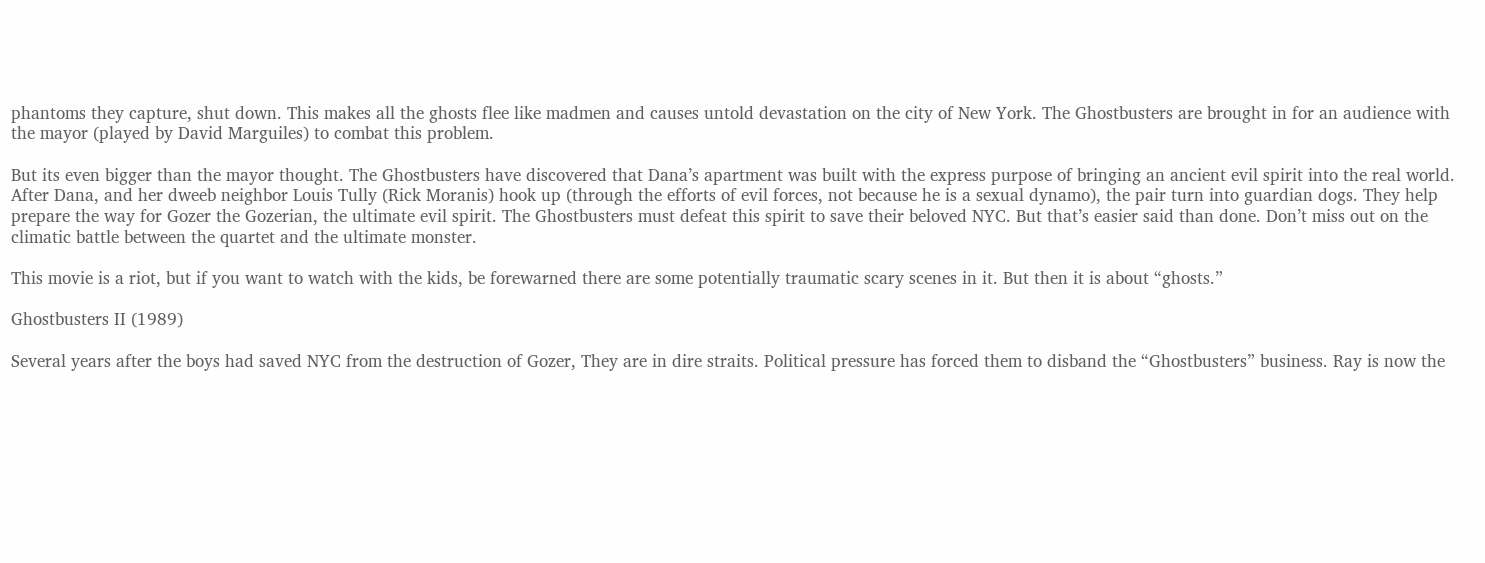phantoms they capture, shut down. This makes all the ghosts flee like madmen and causes untold devastation on the city of New York. The Ghostbusters are brought in for an audience with the mayor (played by David Marguiles) to combat this problem.

But its even bigger than the mayor thought. The Ghostbusters have discovered that Dana’s apartment was built with the express purpose of bringing an ancient evil spirit into the real world. After Dana, and her dweeb neighbor Louis Tully (Rick Moranis) hook up (through the efforts of evil forces, not because he is a sexual dynamo), the pair turn into guardian dogs. They help prepare the way for Gozer the Gozerian, the ultimate evil spirit. The Ghostbusters must defeat this spirit to save their beloved NYC. But that’s easier said than done. Don’t miss out on the climatic battle between the quartet and the ultimate monster.

This movie is a riot, but if you want to watch with the kids, be forewarned there are some potentially traumatic scary scenes in it. But then it is about “ghosts.”

Ghostbusters II (1989)

Several years after the boys had saved NYC from the destruction of Gozer, They are in dire straits. Political pressure has forced them to disband the “Ghostbusters” business. Ray is now the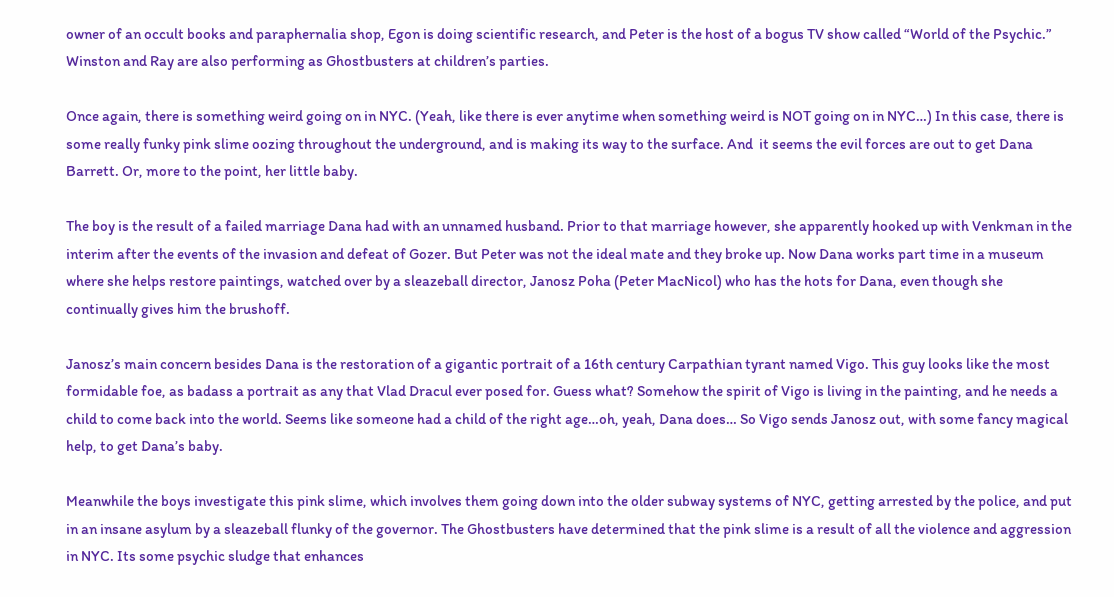owner of an occult books and paraphernalia shop, Egon is doing scientific research, and Peter is the host of a bogus TV show called “World of the Psychic.” Winston and Ray are also performing as Ghostbusters at children’s parties.

Once again, there is something weird going on in NYC. (Yeah, like there is ever anytime when something weird is NOT going on in NYC…) In this case, there is some really funky pink slime oozing throughout the underground, and is making its way to the surface. And  it seems the evil forces are out to get Dana Barrett. Or, more to the point, her little baby.

The boy is the result of a failed marriage Dana had with an unnamed husband. Prior to that marriage however, she apparently hooked up with Venkman in the interim after the events of the invasion and defeat of Gozer. But Peter was not the ideal mate and they broke up. Now Dana works part time in a museum where she helps restore paintings, watched over by a sleazeball director, Janosz Poha (Peter MacNicol) who has the hots for Dana, even though she continually gives him the brushoff.

Janosz’s main concern besides Dana is the restoration of a gigantic portrait of a 16th century Carpathian tyrant named Vigo. This guy looks like the most formidable foe, as badass a portrait as any that Vlad Dracul ever posed for. Guess what? Somehow the spirit of Vigo is living in the painting, and he needs a child to come back into the world. Seems like someone had a child of the right age…oh, yeah, Dana does… So Vigo sends Janosz out, with some fancy magical help, to get Dana’s baby.

Meanwhile the boys investigate this pink slime, which involves them going down into the older subway systems of NYC, getting arrested by the police, and put in an insane asylum by a sleazeball flunky of the governor. The Ghostbusters have determined that the pink slime is a result of all the violence and aggression in NYC. Its some psychic sludge that enhances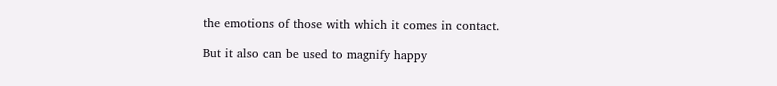the emotions of those with which it comes in contact.

But it also can be used to magnify happy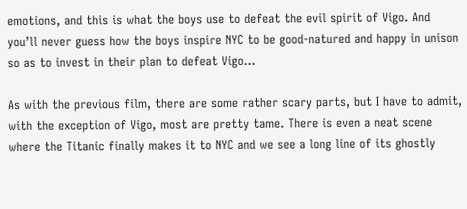emotions, and this is what the boys use to defeat the evil spirit of Vigo. And you’ll never guess how the boys inspire NYC to be good-natured and happy in unison so as to invest in their plan to defeat Vigo…

As with the previous film, there are some rather scary parts, but I have to admit, with the exception of Vigo, most are pretty tame. There is even a neat scene where the Titanic finally makes it to NYC and we see a long line of its ghostly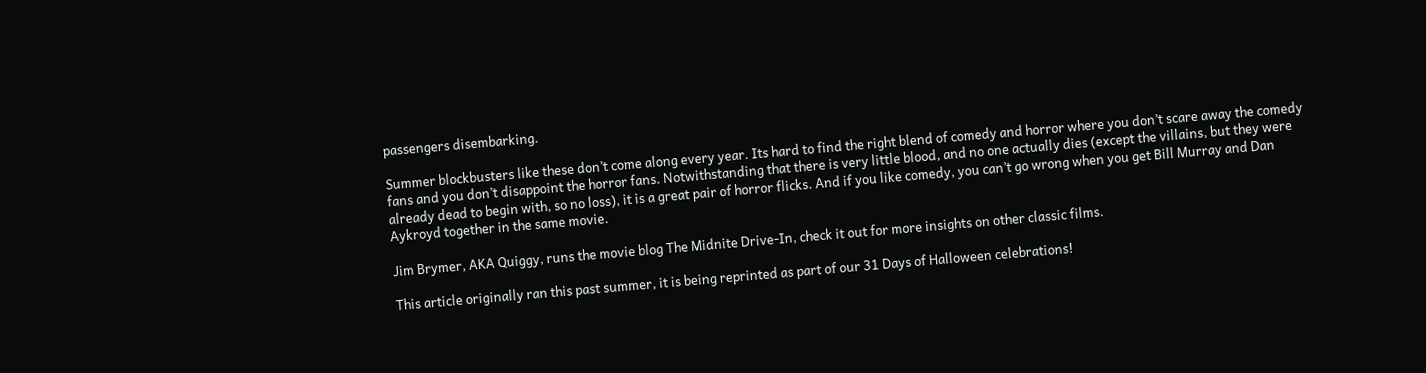passengers disembarking.

Summer blockbusters like these don’t come along every year. Its hard to find the right blend of comedy and horror where you don’t scare away the comedy fans and you don’t disappoint the horror fans. Notwithstanding that there is very little blood, and no one actually dies (except the villains, but they were already dead to begin with, so no loss), it is a great pair of horror flicks. And if you like comedy, you can’t go wrong when you get Bill Murray and Dan Aykroyd together in the same movie.

Jim Brymer, AKA Quiggy, runs the movie blog The Midnite Drive-In, check it out for more insights on other classic films.

This article originally ran this past summer, it is being reprinted as part of our 31 Days of Halloween celebrations!